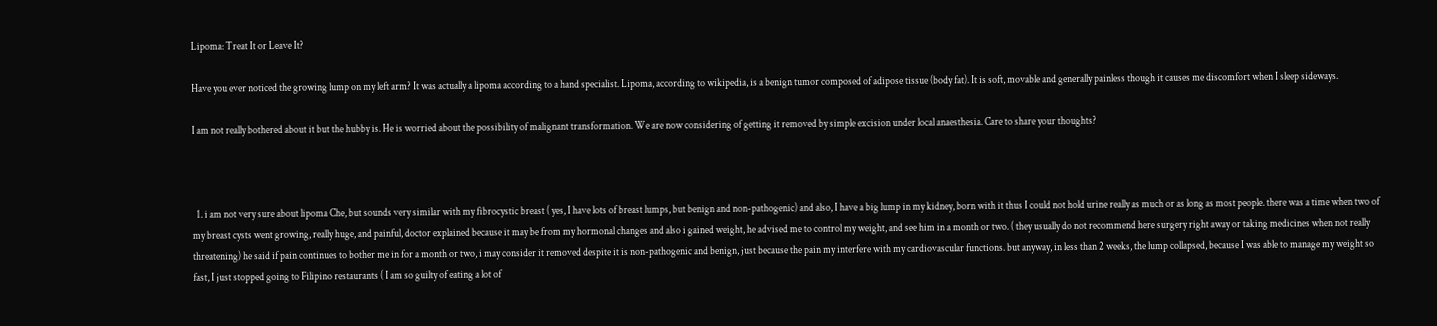Lipoma: Treat It or Leave It?

Have you ever noticed the growing lump on my left arm? It was actually a lipoma according to a hand specialist. Lipoma, according to wikipedia, is a benign tumor composed of adipose tissue (body fat). It is soft, movable and generally painless though it causes me discomfort when I sleep sideways.

I am not really bothered about it but the hubby is. He is worried about the possibility of malignant transformation. We are now considering of getting it removed by simple excision under local anaesthesia. Care to share your thoughts?



  1. i am not very sure about lipoma Che, but sounds very similar with my fibrocystic breast ( yes, I have lots of breast lumps, but benign and non-pathogenic) and also, I have a big lump in my kidney, born with it thus I could not hold urine really as much or as long as most people. there was a time when two of my breast cysts went growing, really huge, and painful, doctor explained because it may be from my hormonal changes and also i gained weight, he advised me to control my weight, and see him in a month or two. ( they usually do not recommend here surgery right away or taking medicines when not really threatening) he said if pain continues to bother me in for a month or two, i may consider it removed despite it is non-pathogenic and benign, just because the pain my interfere with my cardiovascular functions. but anyway, in less than 2 weeks, the lump collapsed, because I was able to manage my weight so fast, I just stopped going to Filipino restaurants ( I am so guilty of eating a lot of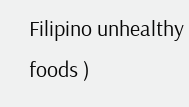Filipino unhealthy foods )